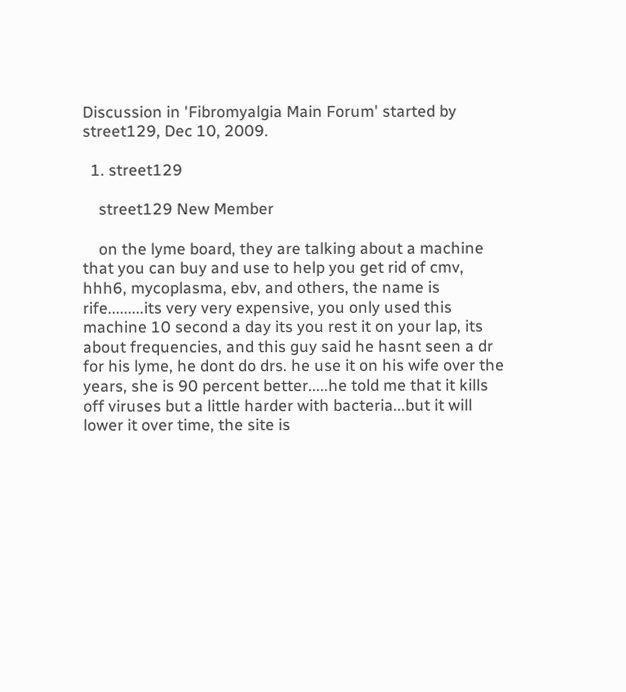Discussion in 'Fibromyalgia Main Forum' started by street129, Dec 10, 2009.

  1. street129

    street129 New Member

    on the lyme board, they are talking about a machine that you can buy and use to help you get rid of cmv, hhh6, mycoplasma, ebv, and others, the name is rife.........its very very expensive, you only used this machine 10 second a day its you rest it on your lap, its about frequencies, and this guy said he hasnt seen a dr for his lyme, he dont do drs. he use it on his wife over the years, she is 90 percent better.....he told me that it kills off viruses but a little harder with bacteria...but it will lower it over time, the site is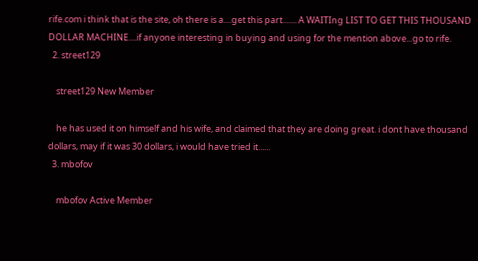rife.com i think that is the site, oh there is a....get this part....... A WAITIng LIST TO GET THIS THOUSAND DOLLAR MACHINE....if anyone interesting in buying and using for the mention above...go to rife.
  2. street129

    street129 New Member

    he has used it on himself and his wife, and claimed that they are doing great. i dont have thousand dollars, may if it was 30 dollars, i would have tried it......
  3. mbofov

    mbofov Active Member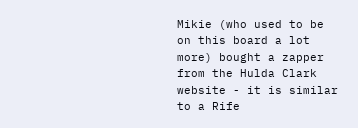Mikie (who used to be on this board a lot more) bought a zapper from the Hulda Clark website - it is similar to a Rife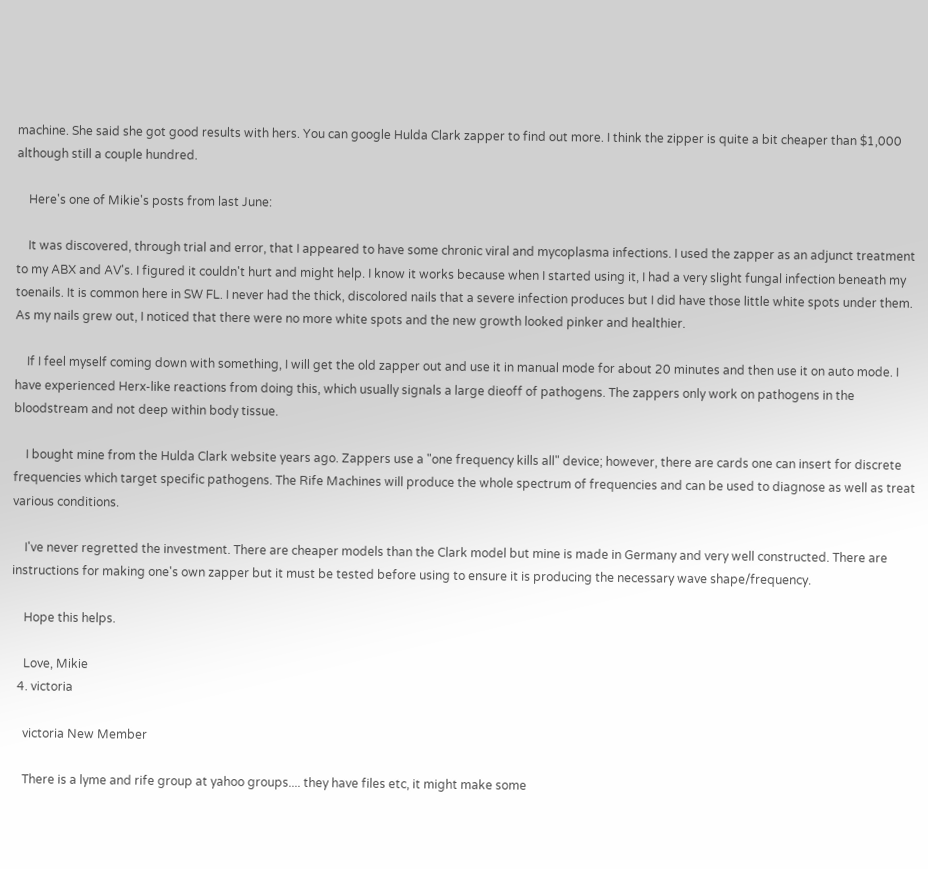machine. She said she got good results with hers. You can google Hulda Clark zapper to find out more. I think the zipper is quite a bit cheaper than $1,000 although still a couple hundred.

    Here's one of Mikie's posts from last June:

    It was discovered, through trial and error, that I appeared to have some chronic viral and mycoplasma infections. I used the zapper as an adjunct treatment to my ABX and AV's. I figured it couldn't hurt and might help. I know it works because when I started using it, I had a very slight fungal infection beneath my toenails. It is common here in SW FL. I never had the thick, discolored nails that a severe infection produces but I did have those little white spots under them. As my nails grew out, I noticed that there were no more white spots and the new growth looked pinker and healthier.

    If I feel myself coming down with something, I will get the old zapper out and use it in manual mode for about 20 minutes and then use it on auto mode. I have experienced Herx-like reactions from doing this, which usually signals a large dieoff of pathogens. The zappers only work on pathogens in the bloodstream and not deep within body tissue.

    I bought mine from the Hulda Clark website years ago. Zappers use a "one frequency kills all" device; however, there are cards one can insert for discrete frequencies which target specific pathogens. The Rife Machines will produce the whole spectrum of frequencies and can be used to diagnose as well as treat various conditions.

    I've never regretted the investment. There are cheaper models than the Clark model but mine is made in Germany and very well constructed. There are instructions for making one's own zapper but it must be tested before using to ensure it is producing the necessary wave shape/frequency.

    Hope this helps.

    Love, Mikie
  4. victoria

    victoria New Member

    There is a lyme and rife group at yahoo groups.... they have files etc, it might make some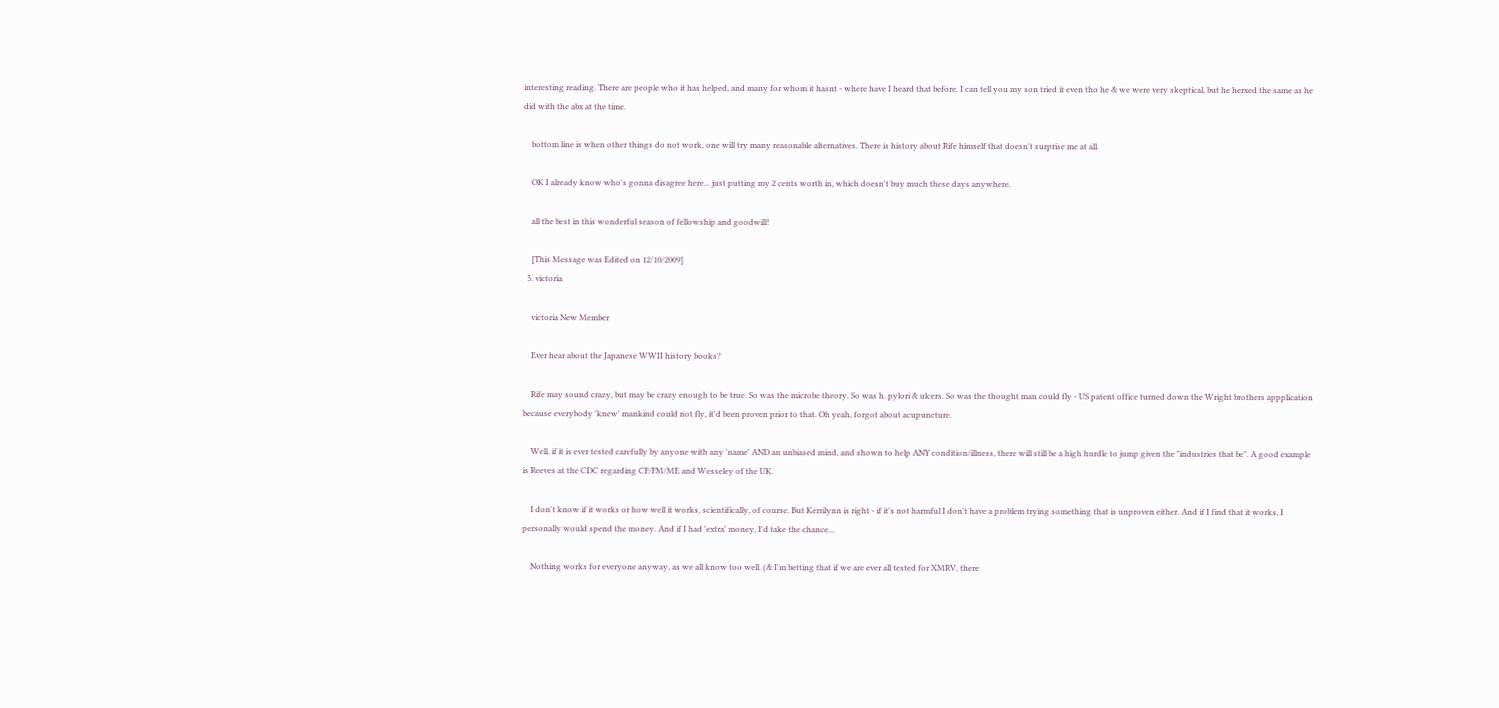interesting reading. There are people who it has helped, and many for whom it hasnt - where have I heard that before. I can tell you my son tried it even tho he & we were very skeptical, but he herxed the same as he did with the abx at the time.

    bottom line is when other things do not work, one will try many reasonable alternatives. There is history about Rife himself that doesn't surprise me at all.

    OK I already know who's gonna disagree here... just putting my 2 cents worth in, which doesn't buy much these days anywhere.

    all the best in this wonderful season of fellowship and goodwill!

    [This Message was Edited on 12/10/2009]
  5. victoria

    victoria New Member

    Ever hear about the Japanese WWII history books?

    Rife may sound crazy, but may be crazy enough to be true. So was the microbe theory. So was h. pylori & ulcers. So was the thought man could fly - US patent office turned down the Wright brothers appplication because everybody 'knew' mankind could not fly, it'd been proven prior to that. Oh yeah, forgot about acupuncture.

    Well, if it is ever tested carefully by anyone with any 'name' AND an unbiased mind, and shown to help ANY condition/illness, there will still be a high hurdle to jump given the "industries that be". A good example is Reeves at the CDC regarding CF/FM/ME and Wesseley of the UK.

    I don't know if it works or how well it works, scientifically, of course. But Kerrilynn is right - if it's not harmful I don't have a problem trying something that is unproven either. And if I find that it works, I personally would spend the money. And if I had 'extra' money, I'd take the chance...

    Nothing works for everyone anyway, as we all know too well. (& I'm betting that if we are ever all tested for XMRV, there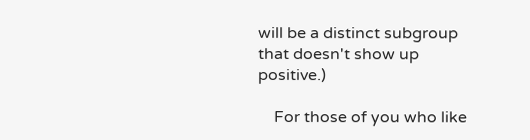will be a distinct subgroup that doesn't show up positive.)

    For those of you who like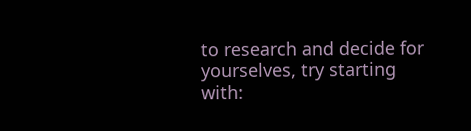to research and decide for yourselves, try starting with: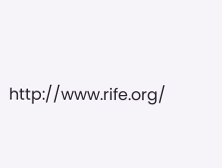http://www.rife.org/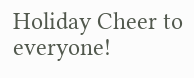Holiday Cheer to everyone!